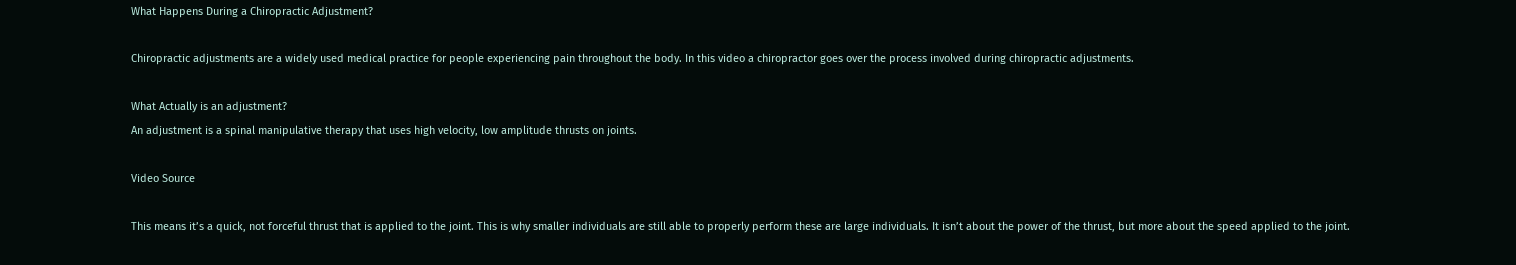What Happens During a Chiropractic Adjustment?

Chiropractic adjustments are a widely used medical practice for people experiencing pain throughout the body. In this video a chiropractor goes over the process involved during chiropractic adjustments.

What Actually is an adjustment?
An adjustment is a spinal manipulative therapy that uses high velocity, low amplitude thrusts on joints.

Video Source

This means it’s a quick, not forceful thrust that is applied to the joint. This is why smaller individuals are still able to properly perform these are large individuals. It isn’t about the power of the thrust, but more about the speed applied to the joint.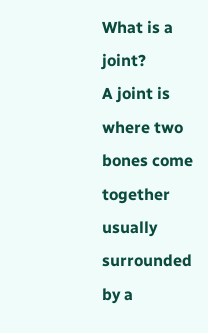What is a joint?
A joint is where two bones come together usually surrounded by a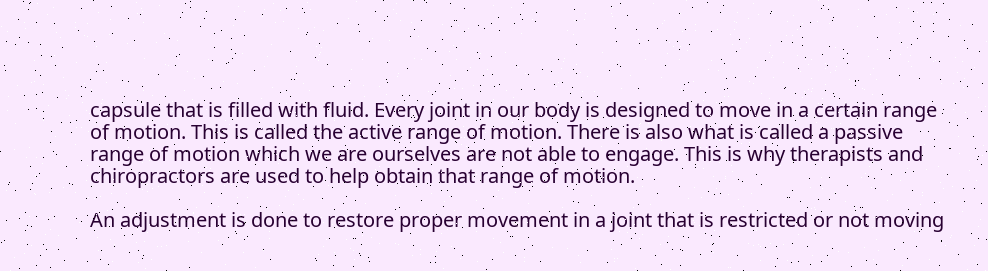capsule that is filled with fluid. Every joint in our body is designed to move in a certain range of motion. This is called the active range of motion. There is also what is called a passive range of motion which we are ourselves are not able to engage. This is why therapists and chiropractors are used to help obtain that range of motion.

An adjustment is done to restore proper movement in a joint that is restricted or not moving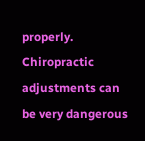properly. Chiropractic adjustments can be very dangerous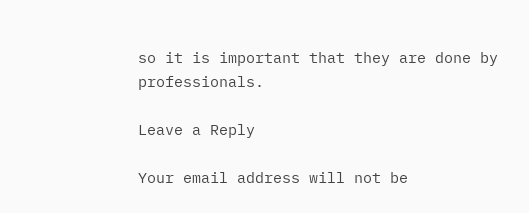so it is important that they are done by professionals.

Leave a Reply

Your email address will not be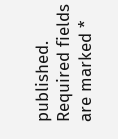published. Required fields are marked *